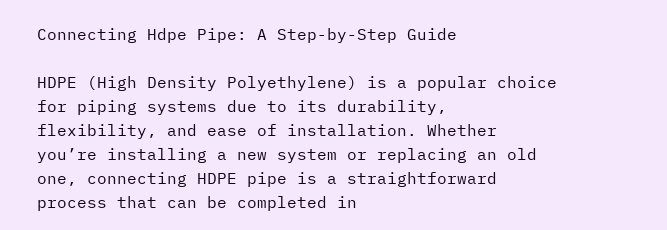Connecting Hdpe Pipe: A Step-by-Step Guide

HDPE (High Density Polyethylene) is a popular choice for piping systems due to its durability, flexibility, and ease of installation. Whether you’re installing a new system or replacing an old one, connecting HDPE pipe is a straightforward process that can be completed in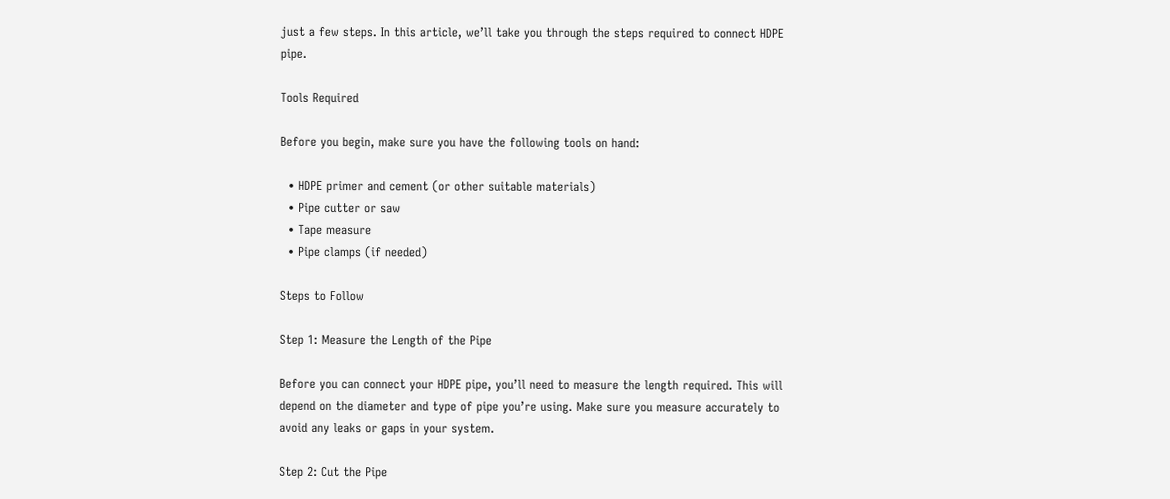just a few steps. In this article, we’ll take you through the steps required to connect HDPE pipe.

Tools Required

Before you begin, make sure you have the following tools on hand:

  • HDPE primer and cement (or other suitable materials)
  • Pipe cutter or saw
  • Tape measure
  • Pipe clamps (if needed)

Steps to Follow

Step 1: Measure the Length of the Pipe

Before you can connect your HDPE pipe, you’ll need to measure the length required. This will depend on the diameter and type of pipe you’re using. Make sure you measure accurately to avoid any leaks or gaps in your system.

Step 2: Cut the Pipe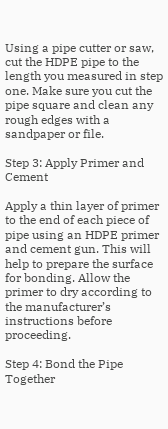Using a pipe cutter or saw, cut the HDPE pipe to the length you measured in step one. Make sure you cut the pipe square and clean any rough edges with a sandpaper or file.

Step 3: Apply Primer and Cement

Apply a thin layer of primer to the end of each piece of pipe using an HDPE primer and cement gun. This will help to prepare the surface for bonding. Allow the primer to dry according to the manufacturer’s instructions before proceeding.

Step 4: Bond the Pipe Together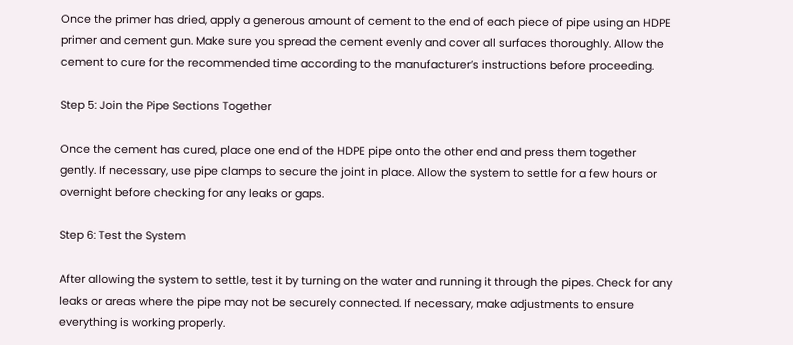Once the primer has dried, apply a generous amount of cement to the end of each piece of pipe using an HDPE primer and cement gun. Make sure you spread the cement evenly and cover all surfaces thoroughly. Allow the cement to cure for the recommended time according to the manufacturer’s instructions before proceeding.

Step 5: Join the Pipe Sections Together

Once the cement has cured, place one end of the HDPE pipe onto the other end and press them together gently. If necessary, use pipe clamps to secure the joint in place. Allow the system to settle for a few hours or overnight before checking for any leaks or gaps.

Step 6: Test the System

After allowing the system to settle, test it by turning on the water and running it through the pipes. Check for any leaks or areas where the pipe may not be securely connected. If necessary, make adjustments to ensure everything is working properly.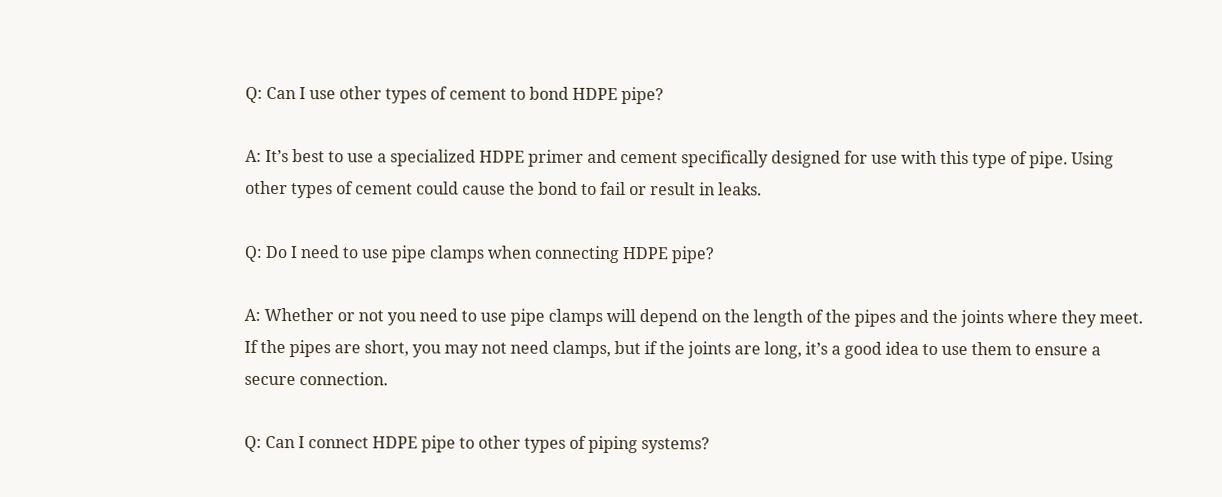Q: Can I use other types of cement to bond HDPE pipe?

A: It’s best to use a specialized HDPE primer and cement specifically designed for use with this type of pipe. Using other types of cement could cause the bond to fail or result in leaks.

Q: Do I need to use pipe clamps when connecting HDPE pipe?

A: Whether or not you need to use pipe clamps will depend on the length of the pipes and the joints where they meet. If the pipes are short, you may not need clamps, but if the joints are long, it’s a good idea to use them to ensure a secure connection.

Q: Can I connect HDPE pipe to other types of piping systems?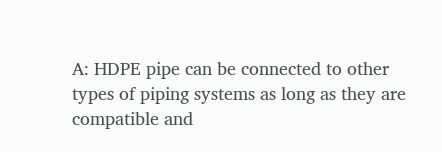A: HDPE pipe can be connected to other types of piping systems as long as they are compatible and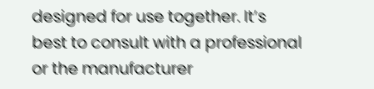designed for use together. It’s best to consult with a professional or the manufacturer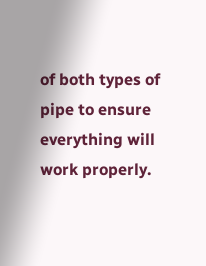of both types of pipe to ensure everything will work properly.